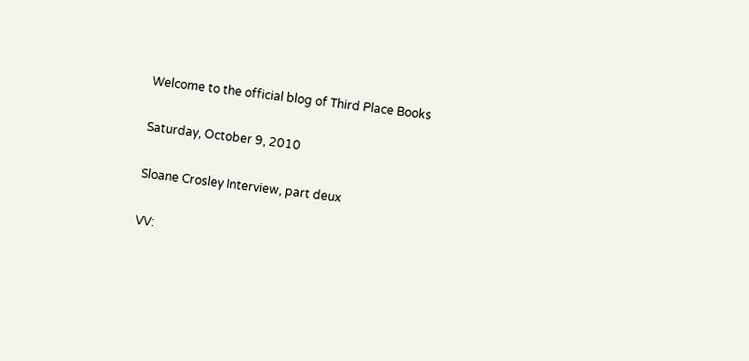Welcome to the official blog of Third Place Books

Saturday, October 9, 2010

Sloane Crosley Interview, part deux

VV: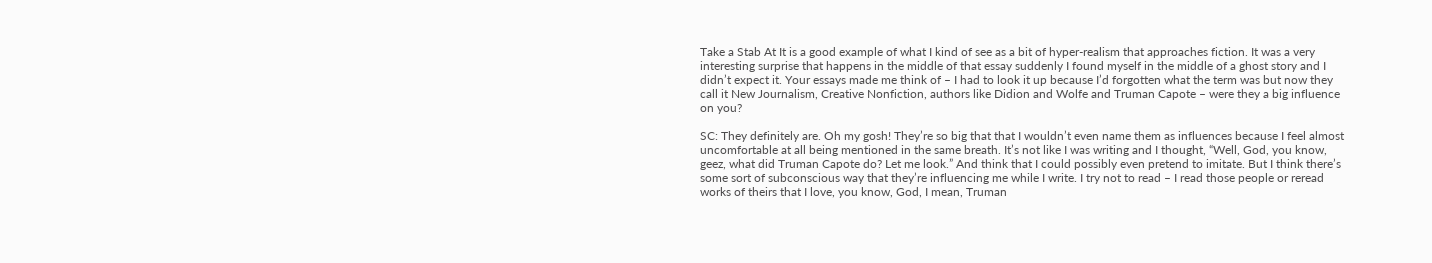Take a Stab At It is a good example of what I kind of see as a bit of hyper-realism that approaches fiction. It was a very interesting surprise that happens in the middle of that essay suddenly I found myself in the middle of a ghost story and I didn’t expect it. Your essays made me think of – I had to look it up because I’d forgotten what the term was but now they call it New Journalism, Creative Nonfiction, authors like Didion and Wolfe and Truman Capote – were they a big influence on you?

SC: They definitely are. Oh my gosh! They’re so big that that I wouldn’t even name them as influences because I feel almost uncomfortable at all being mentioned in the same breath. It’s not like I was writing and I thought, “Well, God, you know, geez, what did Truman Capote do? Let me look.” And think that I could possibly even pretend to imitate. But I think there’s some sort of subconscious way that they’re influencing me while I write. I try not to read – I read those people or reread works of theirs that I love, you know, God, I mean, Truman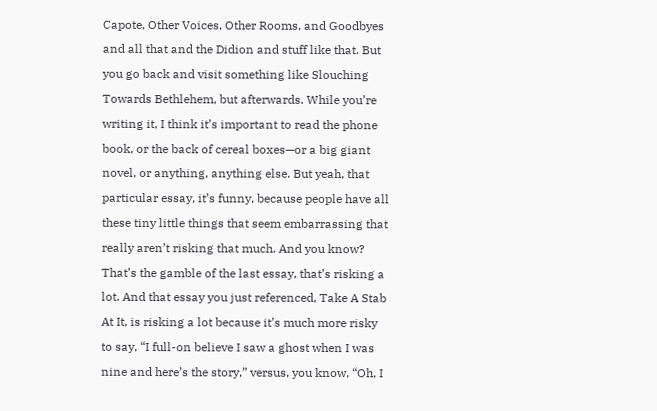Capote, Other Voices, Other Rooms, and Goodbyes and all that and the Didion and stuff like that. But you go back and visit something like Slouching Towards Bethlehem, but afterwards. While you’re writing it, I think it’s important to read the phone book, or the back of cereal boxes—or a big giant novel, or anything, anything else. But yeah, that particular essay, it’s funny, because people have all these tiny little things that seem embarrassing that really aren’t risking that much. And you know? That’s the gamble of the last essay, that’s risking a lot. And that essay you just referenced, Take A Stab At It, is risking a lot because it’s much more risky to say, “I full-on believe I saw a ghost when I was nine and here’s the story,” versus, you know, “Oh, I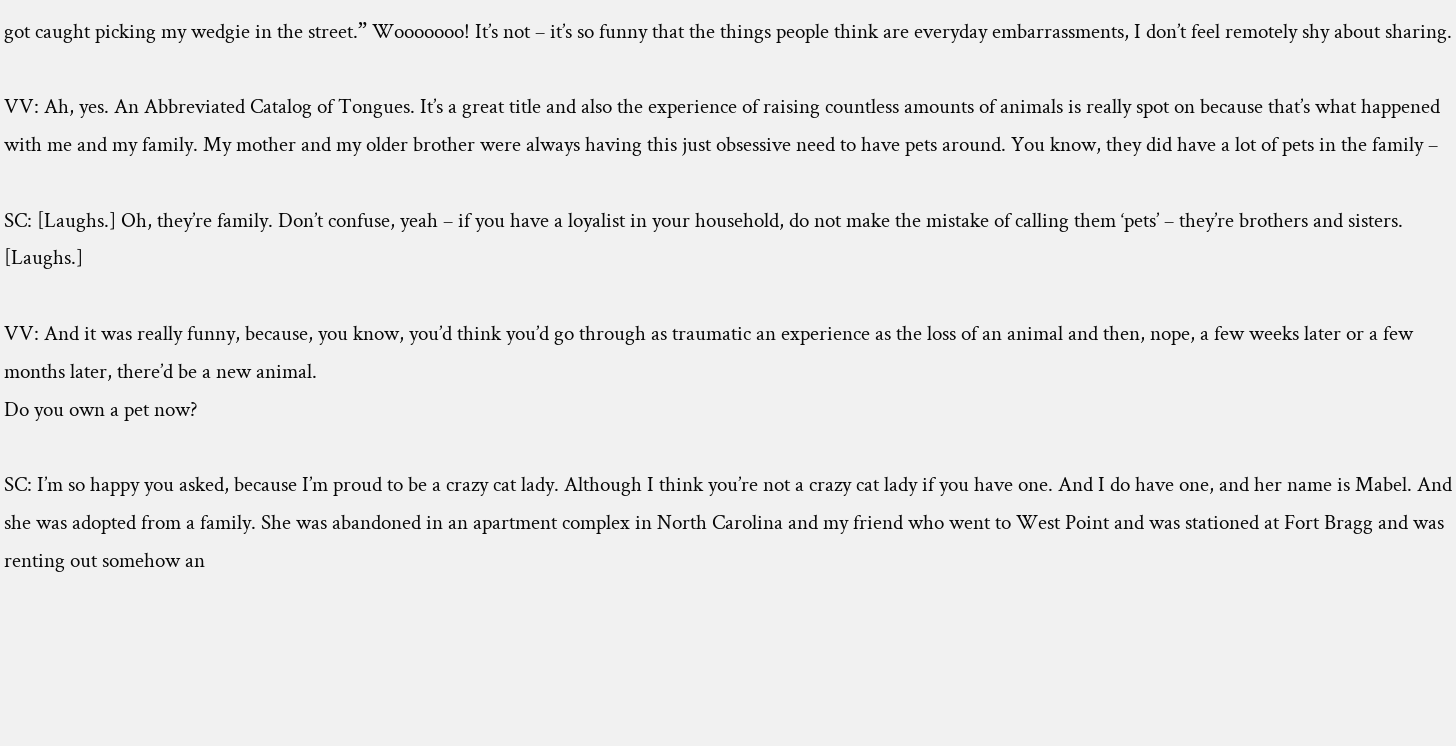got caught picking my wedgie in the street.” Wooooooo! It’s not – it’s so funny that the things people think are everyday embarrassments, I don’t feel remotely shy about sharing.

VV: Ah, yes. An Abbreviated Catalog of Tongues. It’s a great title and also the experience of raising countless amounts of animals is really spot on because that’s what happened with me and my family. My mother and my older brother were always having this just obsessive need to have pets around. You know, they did have a lot of pets in the family –

SC: [Laughs.] Oh, they’re family. Don’t confuse, yeah – if you have a loyalist in your household, do not make the mistake of calling them ‘pets’ – they’re brothers and sisters. [Laughs.]

VV: And it was really funny, because, you know, you’d think you’d go through as traumatic an experience as the loss of an animal and then, nope, a few weeks later or a few months later, there’d be a new animal.
Do you own a pet now?

SC: I’m so happy you asked, because I’m proud to be a crazy cat lady. Although I think you’re not a crazy cat lady if you have one. And I do have one, and her name is Mabel. And she was adopted from a family. She was abandoned in an apartment complex in North Carolina and my friend who went to West Point and was stationed at Fort Bragg and was renting out somehow an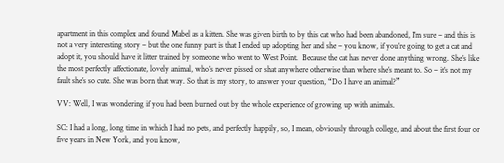apartment in this complex and found Mabel as a kitten. She was given birth to by this cat who had been abandoned, I’m sure – and this is not a very interesting story – but the one funny part is that I ended up adopting her and she – you know, if you’re going to get a cat and adopt it, you should have it litter trained by someone who went to West Point.  Because the cat has never done anything wrong. She’s like the most perfectly affectionate, lovely animal, who’s never pissed or shat anywhere otherwise than where she’s meant to. So – it’s not my fault she’s so cute. She was born that way. So that is my story, to answer your question, “Do I have an animal?”

VV: Well, I was wondering if you had been burned out by the whole experience of growing up with animals.

SC: I had a long, long time in which I had no pets, and perfectly happily, so, I mean, obviously through college, and about the first four or five years in New York, and you know,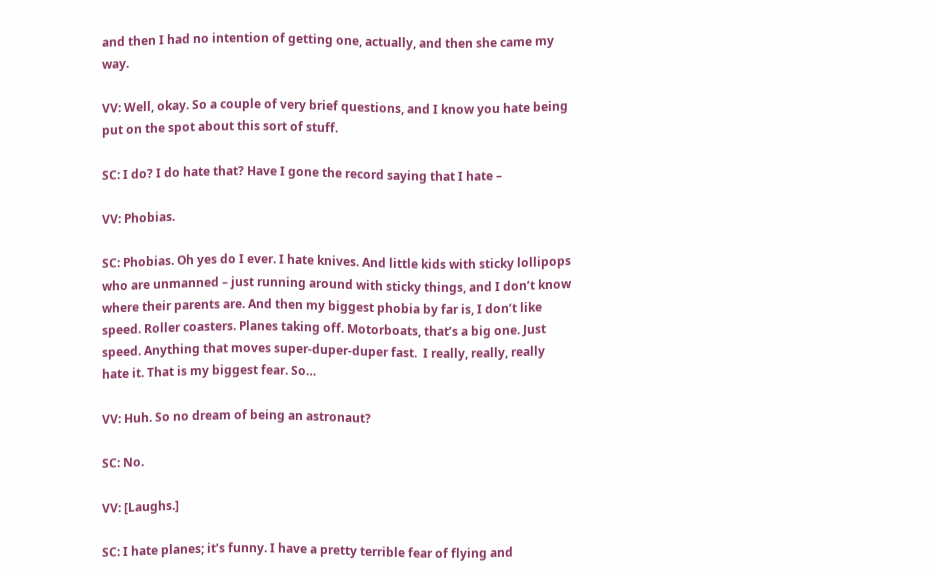and then I had no intention of getting one, actually, and then she came my way.

VV: Well, okay. So a couple of very brief questions, and I know you hate being put on the spot about this sort of stuff.

SC: I do? I do hate that? Have I gone the record saying that I hate –

VV: Phobias.

SC: Phobias. Oh yes do I ever. I hate knives. And little kids with sticky lollipops who are unmanned – just running around with sticky things, and I don’t know where their parents are. And then my biggest phobia by far is, I don’t like speed. Roller coasters. Planes taking off. Motorboats, that’s a big one. Just speed. Anything that moves super-duper-duper fast.  I really, really, really hate it. That is my biggest fear. So…

VV: Huh. So no dream of being an astronaut?

SC: No.

VV: [Laughs.]

SC: I hate planes; it’s funny. I have a pretty terrible fear of flying and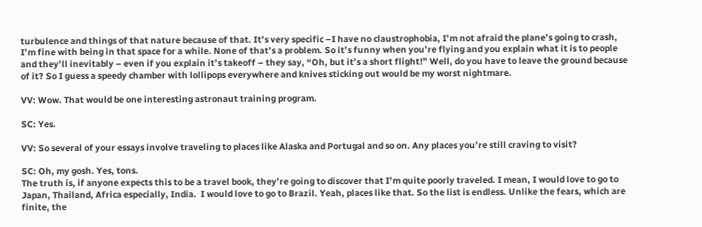turbulence and things of that nature because of that. It’s very specific –I have no claustrophobia, I’m not afraid the plane’s going to crash, I’m fine with being in that space for a while. None of that’s a problem. So it’s funny when you’re flying and you explain what it is to people and they’ll inevitably – even if you explain it’s takeoff – they say, “Oh, but it’s a short flight!” Well, do you have to leave the ground because of it? So I guess a speedy chamber with lollipops everywhere and knives sticking out would be my worst nightmare.

VV: Wow. That would be one interesting astronaut training program.

SC: Yes.

VV: So several of your essays involve traveling to places like Alaska and Portugal and so on. Any places you’re still craving to visit?

SC: Oh, my gosh. Yes, tons.
The truth is, if anyone expects this to be a travel book, they’re going to discover that I’m quite poorly traveled. I mean, I would love to go to Japan, Thailand, Africa especially, India.  I would love to go to Brazil. Yeah, places like that. So the list is endless. Unlike the fears, which are finite, the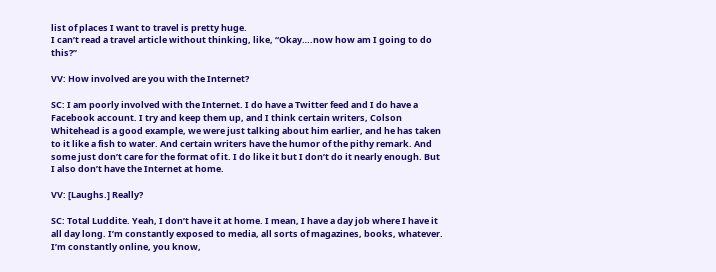list of places I want to travel is pretty huge.
I can’t read a travel article without thinking, like, “Okay….now how am I going to do this?”

VV: How involved are you with the Internet?

SC: I am poorly involved with the Internet. I do have a Twitter feed and I do have a Facebook account. I try and keep them up, and I think certain writers, Colson Whitehead is a good example, we were just talking about him earlier, and he has taken to it like a fish to water. And certain writers have the humor of the pithy remark. And some just don’t care for the format of it. I do like it but I don’t do it nearly enough. But I also don’t have the Internet at home.

VV: [Laughs.] Really?

SC: Total Luddite. Yeah, I don’t have it at home. I mean, I have a day job where I have it all day long. I’m constantly exposed to media, all sorts of magazines, books, whatever. I’m constantly online, you know,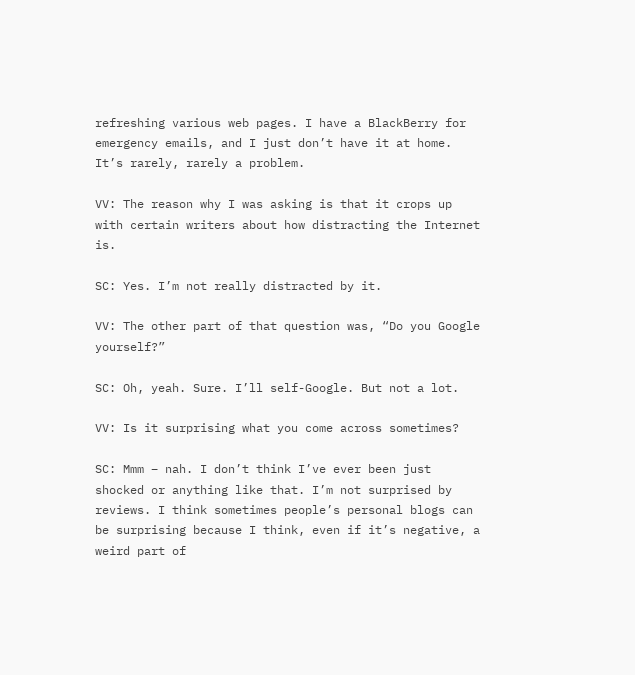refreshing various web pages. I have a BlackBerry for emergency emails, and I just don’t have it at home.
It’s rarely, rarely a problem.

VV: The reason why I was asking is that it crops up with certain writers about how distracting the Internet is.

SC: Yes. I’m not really distracted by it.

VV: The other part of that question was, “Do you Google yourself?”

SC: Oh, yeah. Sure. I’ll self-Google. But not a lot.

VV: Is it surprising what you come across sometimes?

SC: Mmm – nah. I don’t think I’ve ever been just shocked or anything like that. I’m not surprised by reviews. I think sometimes people’s personal blogs can be surprising because I think, even if it’s negative, a weird part of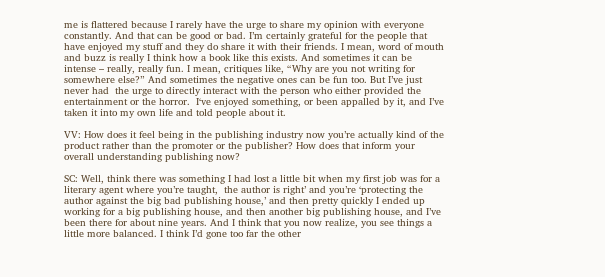me is flattered because I rarely have the urge to share my opinion with everyone constantly. And that can be good or bad. I’m certainly grateful for the people that have enjoyed my stuff and they do share it with their friends. I mean, word of mouth and buzz is really I think how a book like this exists. And sometimes it can be intense – really, really fun. I mean, critiques like, “Why are you not writing for somewhere else?” And sometimes the negative ones can be fun too. But I’ve just never had  the urge to directly interact with the person who either provided the entertainment or the horror.  I‘ve enjoyed something, or been appalled by it, and I’ve taken it into my own life and told people about it.

VV: How does it feel being in the publishing industry now you’re actually kind of the product rather than the promoter or the publisher? How does that inform your overall understanding publishing now?

SC: Well, think there was something I had lost a little bit when my first job was for a literary agent where you’re taught,  the author is right’ and you’re ‘protecting the author against the big bad publishing house,’ and then pretty quickly I ended up working for a big publishing house, and then another big publishing house, and I’ve been there for about nine years. And I think that you now realize, you see things a little more balanced. I think I’d gone too far the other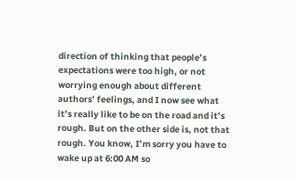direction of thinking that people’s expectations were too high, or not worrying enough about different authors’ feelings, and I now see what it’s really like to be on the road and it’s rough. But on the other side is, not that rough. You know, I’m sorry you have to wake up at 6:00 AM so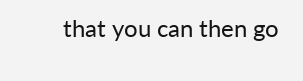that you can then go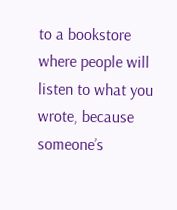to a bookstore where people will listen to what you wrote, because someone’s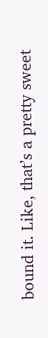bound it. Like, that’s a pretty sweet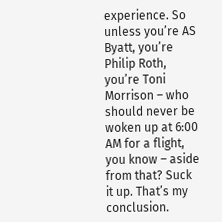experience. So unless you’re AS Byatt, you’re Philip Roth, you’re Toni Morrison – who should never be woken up at 6:00 AM for a flight, you know – aside from that? Suck it up. That’s my conclusion.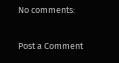No comments:

Post a Comment